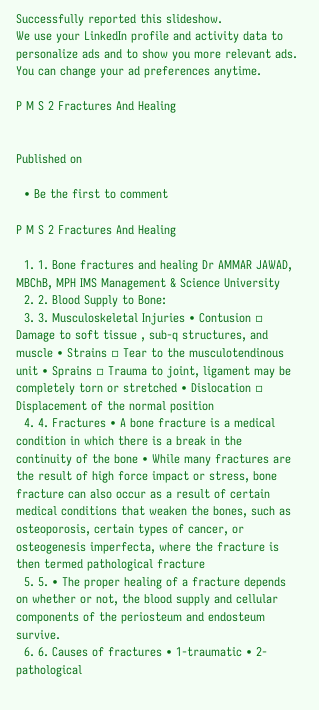Successfully reported this slideshow.
We use your LinkedIn profile and activity data to personalize ads and to show you more relevant ads. You can change your ad preferences anytime.

P M S 2 Fractures And Healing


Published on

  • Be the first to comment

P M S 2 Fractures And Healing

  1. 1. Bone fractures and healing Dr AMMAR JAWAD, MBChB, MPH IMS Management & Science University
  2. 2. Blood Supply to Bone:
  3. 3. Musculoskeletal Injuries • Contusion ▫ Damage to soft tissue , sub-q structures, and muscle • Strains ▫ Tear to the musculotendinous unit • Sprains ▫ Trauma to joint, ligament may be completely torn or stretched • Dislocation ▫ Displacement of the normal position
  4. 4. Fractures • A bone fracture is a medical condition in which there is a break in the continuity of the bone • While many fractures are the result of high force impact or stress, bone fracture can also occur as a result of certain medical conditions that weaken the bones, such as osteoporosis, certain types of cancer, or osteogenesis imperfecta, where the fracture is then termed pathological fracture
  5. 5. • The proper healing of a fracture depends on whether or not, the blood supply and cellular components of the periosteum and endosteum survive.
  6. 6. Causes of fractures • 1-traumatic • 2-pathological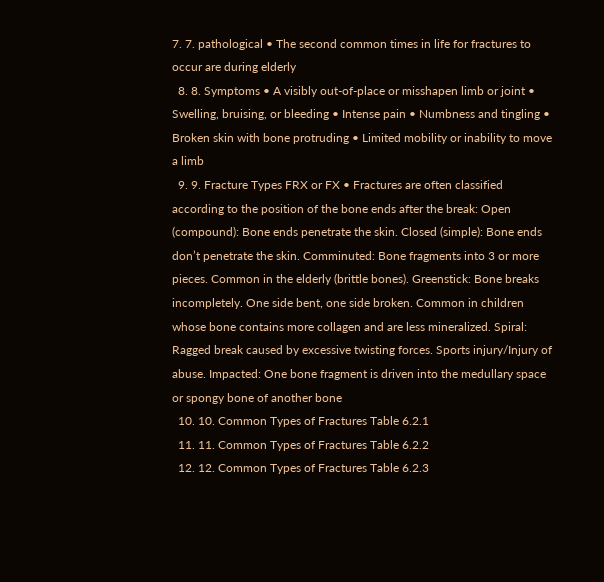7. 7. pathological • The second common times in life for fractures to occur are during elderly
  8. 8. Symptoms • A visibly out-of-place or misshapen limb or joint • Swelling, bruising, or bleeding • Intense pain • Numbness and tingling • Broken skin with bone protruding • Limited mobility or inability to move a limb
  9. 9. Fracture Types FRX or FX • Fractures are often classified according to the position of the bone ends after the break: Open (compound): Bone ends penetrate the skin. Closed (simple): Bone ends don’t penetrate the skin. Comminuted: Bone fragments into 3 or more pieces. Common in the elderly (brittle bones). Greenstick: Bone breaks incompletely. One side bent, one side broken. Common in children whose bone contains more collagen and are less mineralized. Spiral: Ragged break caused by excessive twisting forces. Sports injury/Injury of abuse. Impacted: One bone fragment is driven into the medullary space or spongy bone of another bone
  10. 10. Common Types of Fractures Table 6.2.1
  11. 11. Common Types of Fractures Table 6.2.2
  12. 12. Common Types of Fractures Table 6.2.3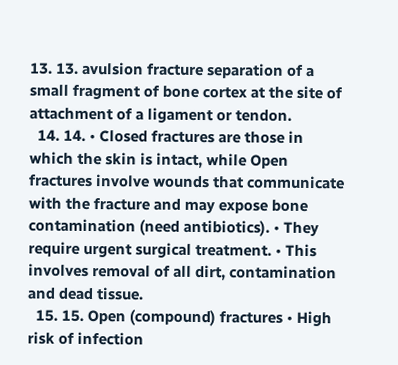13. 13. avulsion fracture separation of a small fragment of bone cortex at the site of attachment of a ligament or tendon.
  14. 14. • Closed fractures are those in which the skin is intact, while Open fractures involve wounds that communicate with the fracture and may expose bone contamination (need antibiotics). • They require urgent surgical treatment. • This involves removal of all dirt, contamination and dead tissue.
  15. 15. Open (compound) fractures • High risk of infection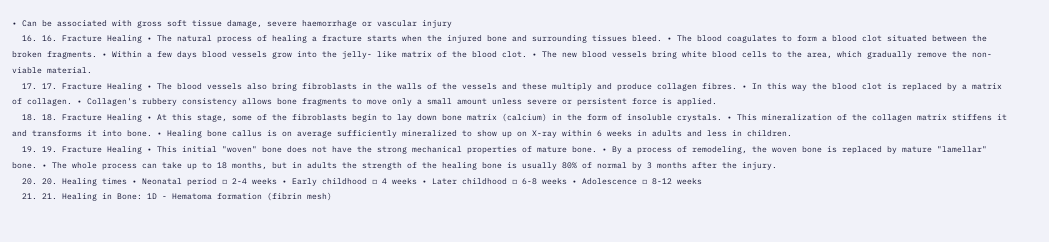• Can be associated with gross soft tissue damage, severe haemorrhage or vascular injury
  16. 16. Fracture Healing • The natural process of healing a fracture starts when the injured bone and surrounding tissues bleed. • The blood coagulates to form a blood clot situated between the broken fragments. • Within a few days blood vessels grow into the jelly- like matrix of the blood clot. • The new blood vessels bring white blood cells to the area, which gradually remove the non-viable material.
  17. 17. Fracture Healing • The blood vessels also bring fibroblasts in the walls of the vessels and these multiply and produce collagen fibres. • In this way the blood clot is replaced by a matrix of collagen. • Collagen's rubbery consistency allows bone fragments to move only a small amount unless severe or persistent force is applied.
  18. 18. Fracture Healing • At this stage, some of the fibroblasts begin to lay down bone matrix (calcium) in the form of insoluble crystals. • This mineralization of the collagen matrix stiffens it and transforms it into bone. • Healing bone callus is on average sufficiently mineralized to show up on X-ray within 6 weeks in adults and less in children.
  19. 19. Fracture Healing • This initial "woven" bone does not have the strong mechanical properties of mature bone. • By a process of remodeling, the woven bone is replaced by mature "lamellar" bone. • The whole process can take up to 18 months, but in adults the strength of the healing bone is usually 80% of normal by 3 months after the injury.
  20. 20. Healing times • Neonatal period ▫ 2-4 weeks • Early childhood ▫ 4 weeks • Later childhood ▫ 6-8 weeks • Adolescence ▫ 8-12 weeks
  21. 21. Healing in Bone: 1D - Hematoma formation (fibrin mesh)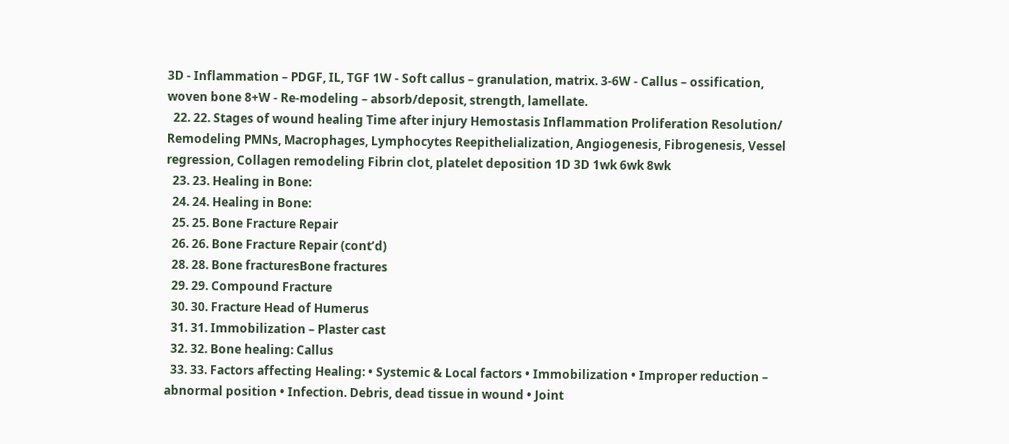3D - Inflammation – PDGF, IL, TGF 1W - Soft callus – granulation, matrix. 3-6W - Callus – ossification, woven bone 8+W - Re-modeling – absorb/deposit, strength, lamellate.
  22. 22. Stages of wound healing Time after injury Hemostasis Inflammation Proliferation Resolution/ Remodeling PMNs, Macrophages, Lymphocytes Reepithelialization, Angiogenesis, Fibrogenesis, Vessel regression, Collagen remodeling Fibrin clot, platelet deposition 1D 3D 1wk 6wk 8wk
  23. 23. Healing in Bone:
  24. 24. Healing in Bone:
  25. 25. Bone Fracture Repair
  26. 26. Bone Fracture Repair (cont’d)
  28. 28. Bone fracturesBone fractures
  29. 29. Compound Fracture
  30. 30. Fracture Head of Humerus
  31. 31. Immobilization – Plaster cast
  32. 32. Bone healing: Callus
  33. 33. Factors affecting Healing: • Systemic & Local factors • Immobilization • Improper reduction – abnormal position • Infection. Debris, dead tissue in wound • Joint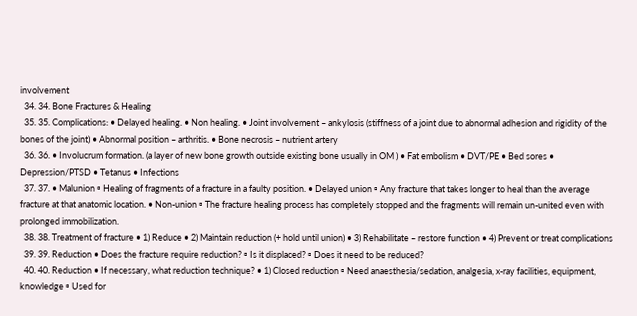involvement
  34. 34. Bone Fractures & Healing
  35. 35. Complications: • Delayed healing. • Non healing. • Joint involvement – ankylosis (stiffness of a joint due to abnormal adhesion and rigidity of the bones of the joint) • Abnormal position – arthritis. • Bone necrosis – nutrient artery
  36. 36. • Involucrum formation. (a layer of new bone growth outside existing bone usually in OM ) • Fat embolism • DVT/PE • Bed sores • Depression/PTSD • Tetanus • Infections
  37. 37. • Malunion ▫ Healing of fragments of a fracture in a faulty position. • Delayed union ▫ Any fracture that takes longer to heal than the average fracture at that anatomic location. • Non-union ▫ The fracture healing process has completely stopped and the fragments will remain un-united even with prolonged immobilization.
  38. 38. Treatment of fracture • 1) Reduce • 2) Maintain reduction (+ hold until union) • 3) Rehabilitate – restore function • 4) Prevent or treat complications
  39. 39. Reduction • Does the fracture require reduction? ▫ Is it displaced? ▫ Does it need to be reduced?
  40. 40. Reduction • If necessary, what reduction technique? • 1) Closed reduction ▫ Need anaesthesia/sedation, analgesia, x-ray facilities, equipment, knowledge ▫ Used for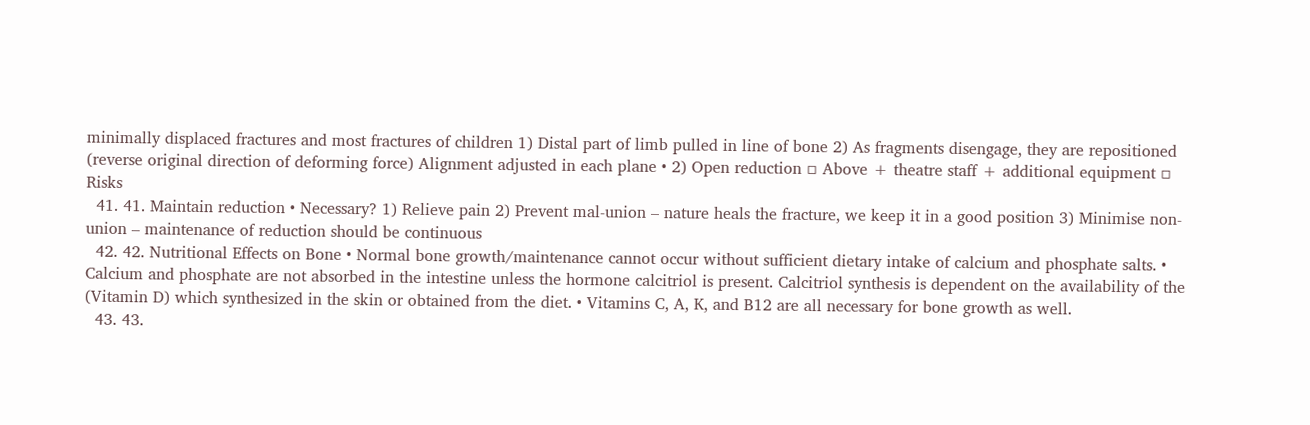minimally displaced fractures and most fractures of children 1) Distal part of limb pulled in line of bone 2) As fragments disengage, they are repositioned (reverse original direction of deforming force) Alignment adjusted in each plane • 2) Open reduction ▫ Above + theatre staff + additional equipment ▫ Risks
  41. 41. Maintain reduction • Necessary? 1) Relieve pain 2) Prevent mal-union – nature heals the fracture, we keep it in a good position 3) Minimise non-union – maintenance of reduction should be continuous
  42. 42. Nutritional Effects on Bone • Normal bone growth/maintenance cannot occur without sufficient dietary intake of calcium and phosphate salts. • Calcium and phosphate are not absorbed in the intestine unless the hormone calcitriol is present. Calcitriol synthesis is dependent on the availability of the (Vitamin D) which synthesized in the skin or obtained from the diet. • Vitamins C, A, K, and B12 are all necessary for bone growth as well.
  43. 43.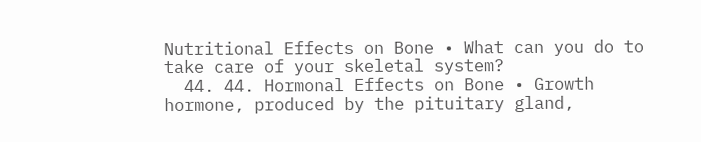Nutritional Effects on Bone • What can you do to take care of your skeletal system?
  44. 44. Hormonal Effects on Bone • Growth hormone, produced by the pituitary gland,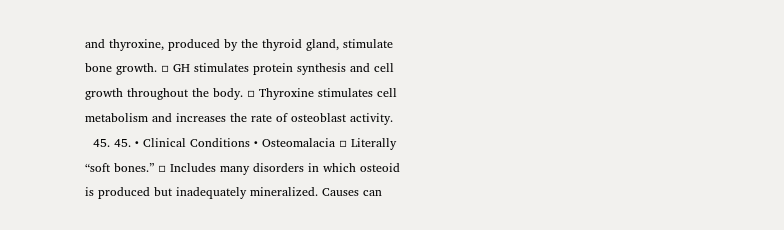and thyroxine, produced by the thyroid gland, stimulate bone growth. ▫ GH stimulates protein synthesis and cell growth throughout the body. ▫ Thyroxine stimulates cell metabolism and increases the rate of osteoblast activity.
  45. 45. • Clinical Conditions • Osteomalacia ▫ Literally “soft bones.” ▫ Includes many disorders in which osteoid is produced but inadequately mineralized. Causes can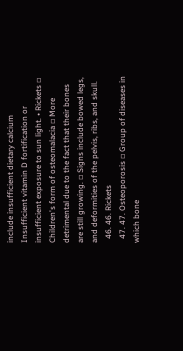include insufficient dietary calcium Insufficient vitamin D fortification or insufficient exposure to sun light. • Rickets ▫ Children's form of osteomalacia ▫ More detrimental due to the fact that their bones are still growing. ▫ Signs include bowed legs, and deformities of the pelvis, ribs, and skull.
  46. 46. Rickets
  47. 47. Osteoporosis ▫ Group of diseases in which bone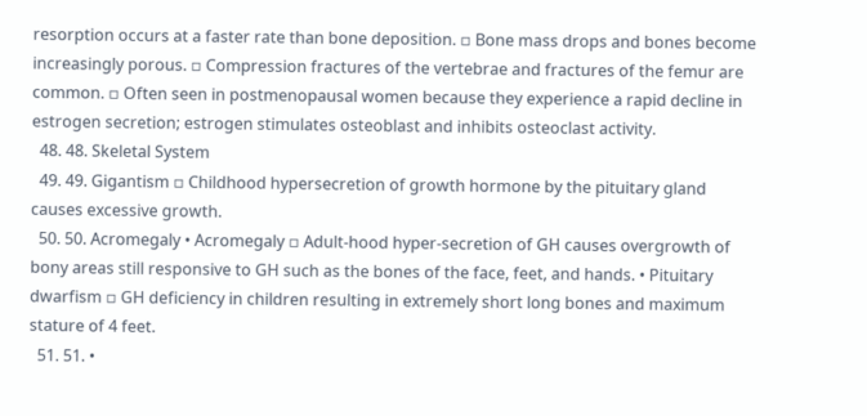resorption occurs at a faster rate than bone deposition. ▫ Bone mass drops and bones become increasingly porous. ▫ Compression fractures of the vertebrae and fractures of the femur are common. ▫ Often seen in postmenopausal women because they experience a rapid decline in estrogen secretion; estrogen stimulates osteoblast and inhibits osteoclast activity.
  48. 48. Skeletal System
  49. 49. Gigantism ▫ Childhood hypersecretion of growth hormone by the pituitary gland causes excessive growth.
  50. 50. Acromegaly • Acromegaly ▫ Adult-hood hyper-secretion of GH causes overgrowth of bony areas still responsive to GH such as the bones of the face, feet, and hands. • Pituitary dwarfism ▫ GH deficiency in children resulting in extremely short long bones and maximum stature of 4 feet.
  51. 51. •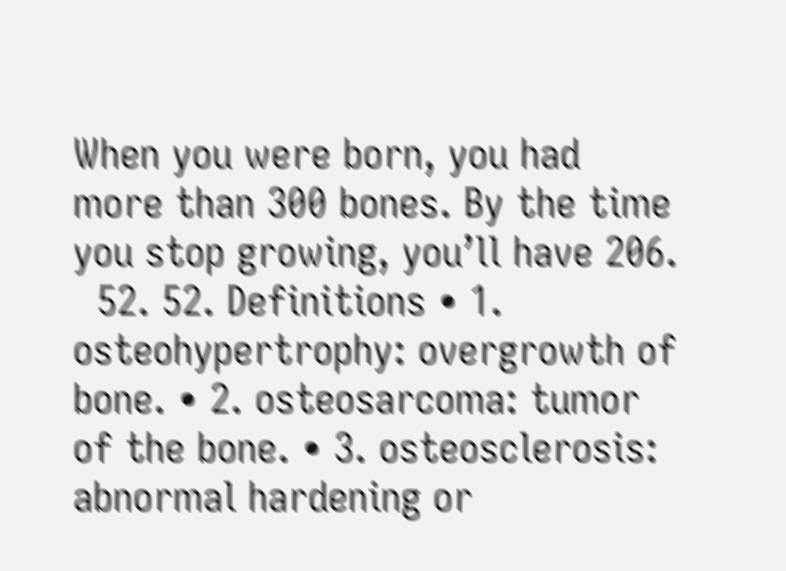When you were born, you had more than 300 bones. By the time you stop growing, you’ll have 206.
  52. 52. Definitions • 1. osteohypertrophy: overgrowth of bone. • 2. osteosarcoma: tumor of the bone. • 3. osteosclerosis: abnormal hardening or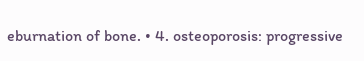eburnation of bone. • 4. osteoporosis: progressive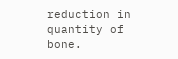reduction in quantity of bone.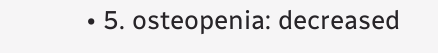• 5. osteopenia: decreased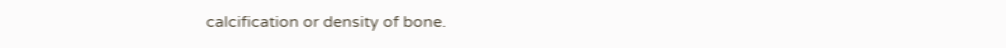calcification or density of bone.